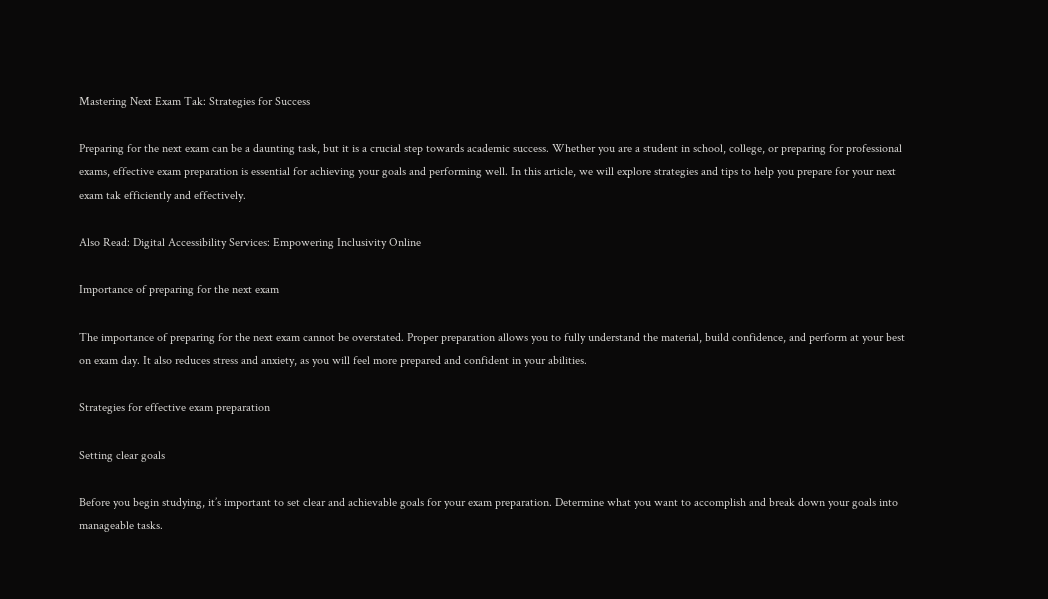Mastering Next Exam Tak: Strategies for Success

Preparing for the next exam can be a daunting task, but it is a crucial step towards academic success. Whether you are a student in school, college, or preparing for professional exams, effective exam preparation is essential for achieving your goals and performing well. In this article, we will explore strategies and tips to help you prepare for your next exam tak efficiently and effectively.

Also Read: Digital Accessibility Services: Empowering Inclusivity Online

Importance of preparing for the next exam

The importance of preparing for the next exam cannot be overstated. Proper preparation allows you to fully understand the material, build confidence, and perform at your best on exam day. It also reduces stress and anxiety, as you will feel more prepared and confident in your abilities.

Strategies for effective exam preparation

Setting clear goals

Before you begin studying, it’s important to set clear and achievable goals for your exam preparation. Determine what you want to accomplish and break down your goals into manageable tasks.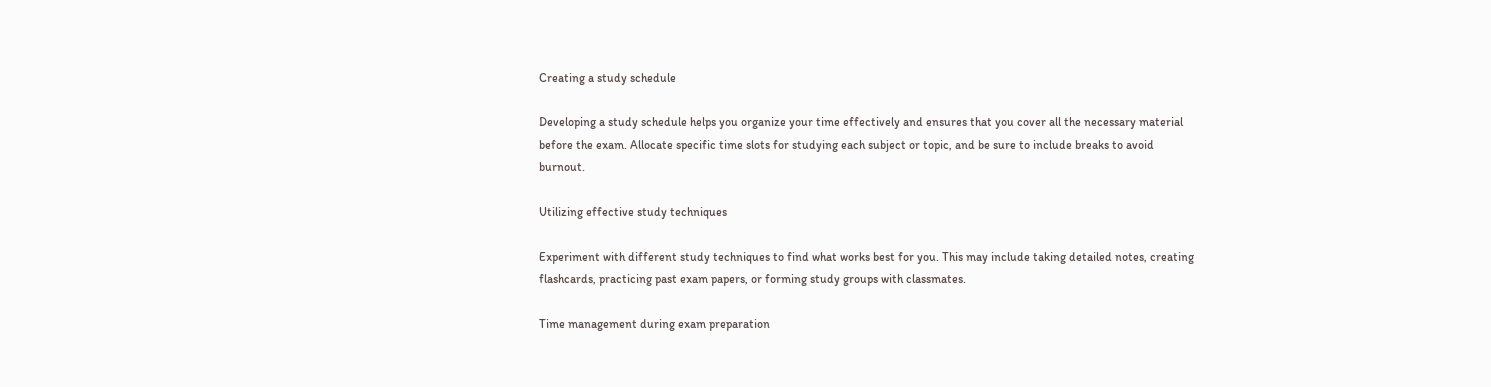Creating a study schedule

Developing a study schedule helps you organize your time effectively and ensures that you cover all the necessary material before the exam. Allocate specific time slots for studying each subject or topic, and be sure to include breaks to avoid burnout.

Utilizing effective study techniques

Experiment with different study techniques to find what works best for you. This may include taking detailed notes, creating flashcards, practicing past exam papers, or forming study groups with classmates.

Time management during exam preparation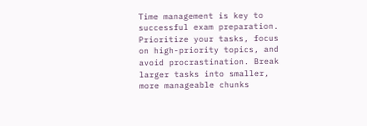Time management is key to successful exam preparation. Prioritize your tasks, focus on high-priority topics, and avoid procrastination. Break larger tasks into smaller, more manageable chunks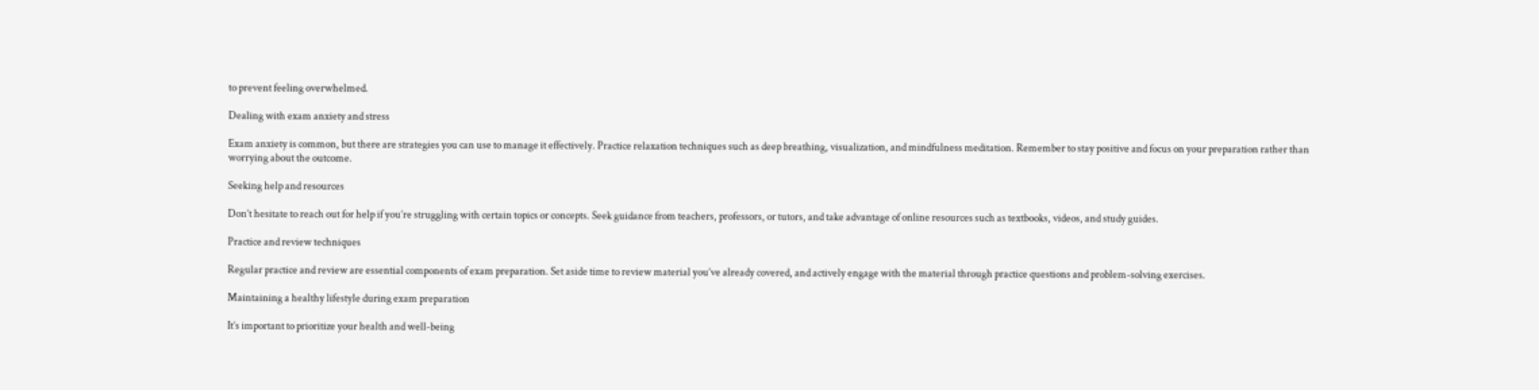to prevent feeling overwhelmed.

Dealing with exam anxiety and stress

Exam anxiety is common, but there are strategies you can use to manage it effectively. Practice relaxation techniques such as deep breathing, visualization, and mindfulness meditation. Remember to stay positive and focus on your preparation rather than worrying about the outcome.

Seeking help and resources

Don’t hesitate to reach out for help if you’re struggling with certain topics or concepts. Seek guidance from teachers, professors, or tutors, and take advantage of online resources such as textbooks, videos, and study guides.

Practice and review techniques

Regular practice and review are essential components of exam preparation. Set aside time to review material you’ve already covered, and actively engage with the material through practice questions and problem-solving exercises.

Maintaining a healthy lifestyle during exam preparation

It’s important to prioritize your health and well-being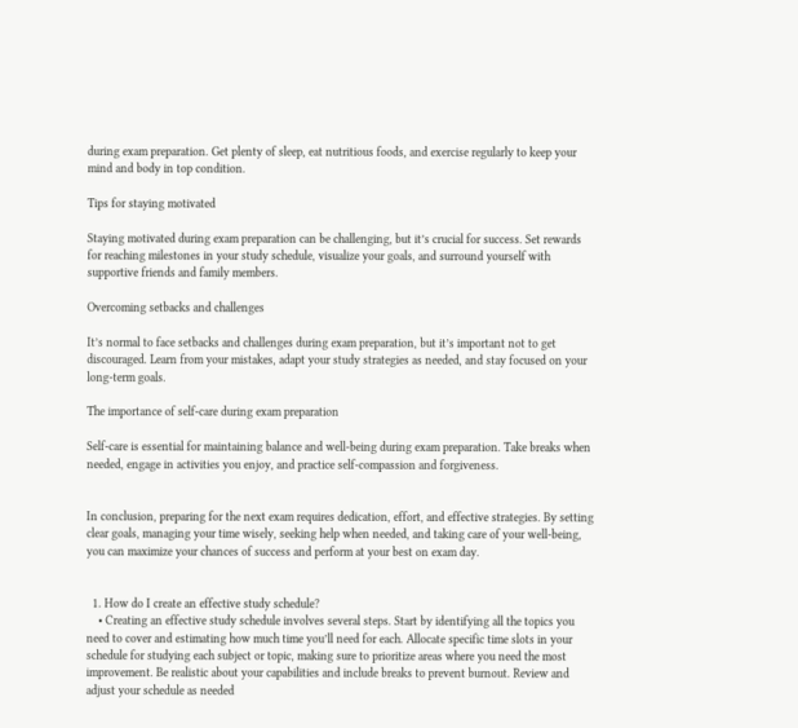during exam preparation. Get plenty of sleep, eat nutritious foods, and exercise regularly to keep your mind and body in top condition.

Tips for staying motivated

Staying motivated during exam preparation can be challenging, but it’s crucial for success. Set rewards for reaching milestones in your study schedule, visualize your goals, and surround yourself with supportive friends and family members.

Overcoming setbacks and challenges

It’s normal to face setbacks and challenges during exam preparation, but it’s important not to get discouraged. Learn from your mistakes, adapt your study strategies as needed, and stay focused on your long-term goals.

The importance of self-care during exam preparation

Self-care is essential for maintaining balance and well-being during exam preparation. Take breaks when needed, engage in activities you enjoy, and practice self-compassion and forgiveness.


In conclusion, preparing for the next exam requires dedication, effort, and effective strategies. By setting clear goals, managing your time wisely, seeking help when needed, and taking care of your well-being, you can maximize your chances of success and perform at your best on exam day.


  1. How do I create an effective study schedule?
    • Creating an effective study schedule involves several steps. Start by identifying all the topics you need to cover and estimating how much time you’ll need for each. Allocate specific time slots in your schedule for studying each subject or topic, making sure to prioritize areas where you need the most improvement. Be realistic about your capabilities and include breaks to prevent burnout. Review and adjust your schedule as needed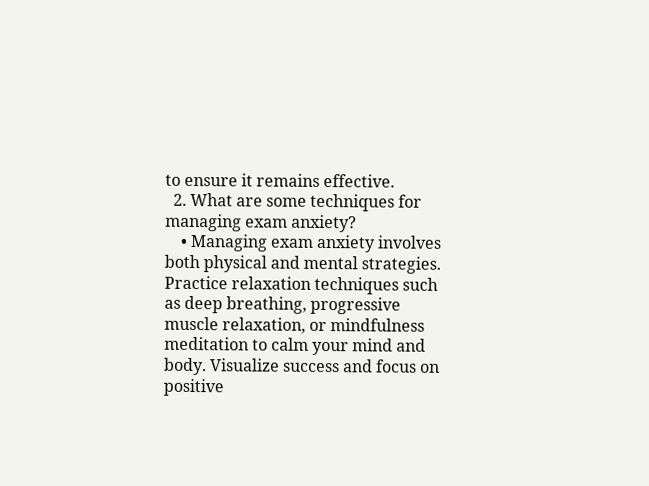to ensure it remains effective.
  2. What are some techniques for managing exam anxiety?
    • Managing exam anxiety involves both physical and mental strategies. Practice relaxation techniques such as deep breathing, progressive muscle relaxation, or mindfulness meditation to calm your mind and body. Visualize success and focus on positive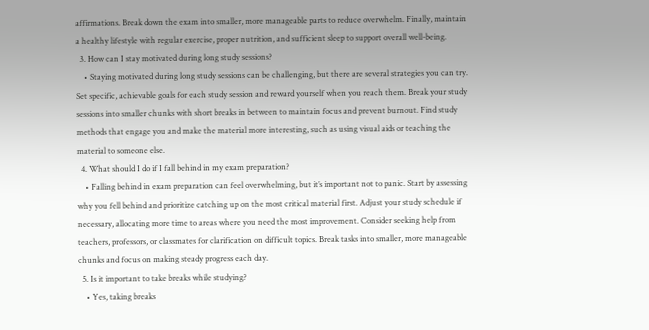affirmations. Break down the exam into smaller, more manageable parts to reduce overwhelm. Finally, maintain a healthy lifestyle with regular exercise, proper nutrition, and sufficient sleep to support overall well-being.
  3. How can I stay motivated during long study sessions?
    • Staying motivated during long study sessions can be challenging, but there are several strategies you can try. Set specific, achievable goals for each study session and reward yourself when you reach them. Break your study sessions into smaller chunks with short breaks in between to maintain focus and prevent burnout. Find study methods that engage you and make the material more interesting, such as using visual aids or teaching the material to someone else.
  4. What should I do if I fall behind in my exam preparation?
    • Falling behind in exam preparation can feel overwhelming, but it’s important not to panic. Start by assessing why you fell behind and prioritize catching up on the most critical material first. Adjust your study schedule if necessary, allocating more time to areas where you need the most improvement. Consider seeking help from teachers, professors, or classmates for clarification on difficult topics. Break tasks into smaller, more manageable chunks and focus on making steady progress each day.
  5. Is it important to take breaks while studying?
    • Yes, taking breaks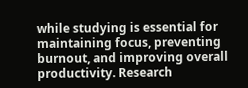while studying is essential for maintaining focus, preventing burnout, and improving overall productivity. Research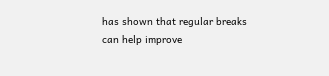has shown that regular breaks can help improve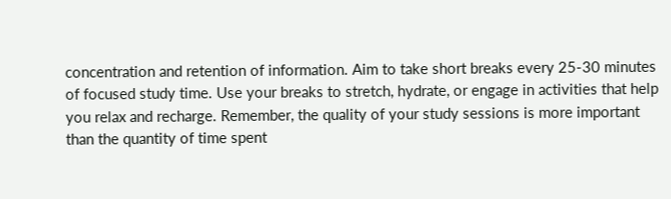concentration and retention of information. Aim to take short breaks every 25-30 minutes of focused study time. Use your breaks to stretch, hydrate, or engage in activities that help you relax and recharge. Remember, the quality of your study sessions is more important than the quantity of time spent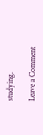studying.

Leave a Comment